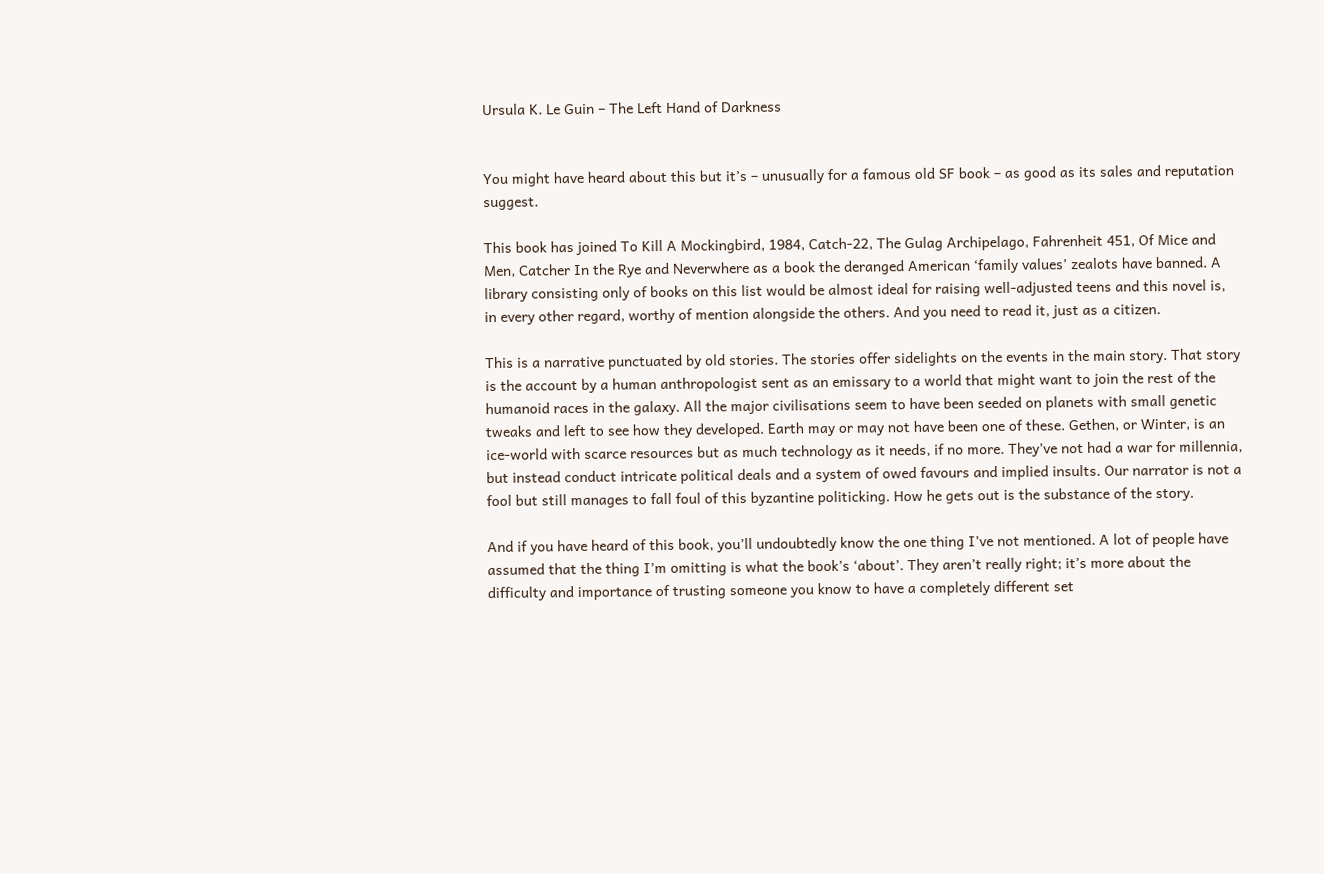Ursula K. Le Guin – The Left Hand of Darkness


You might have heard about this but it’s – unusually for a famous old SF book – as good as its sales and reputation suggest.

This book has joined To Kill A Mockingbird, 1984, Catch-22, The Gulag Archipelago, Fahrenheit 451, Of Mice and Men, Catcher In the Rye and Neverwhere as a book the deranged American ‘family values’ zealots have banned. A library consisting only of books on this list would be almost ideal for raising well-adjusted teens and this novel is, in every other regard, worthy of mention alongside the others. And you need to read it, just as a citizen.

This is a narrative punctuated by old stories. The stories offer sidelights on the events in the main story. That story is the account by a human anthropologist sent as an emissary to a world that might want to join the rest of the humanoid races in the galaxy. All the major civilisations seem to have been seeded on planets with small genetic tweaks and left to see how they developed. Earth may or may not have been one of these. Gethen, or Winter, is an ice-world with scarce resources but as much technology as it needs, if no more. They’ve not had a war for millennia, but instead conduct intricate political deals and a system of owed favours and implied insults. Our narrator is not a fool but still manages to fall foul of this byzantine politicking. How he gets out is the substance of the story.

And if you have heard of this book, you’ll undoubtedly know the one thing I’ve not mentioned. A lot of people have assumed that the thing I’m omitting is what the book’s ‘about’. They aren’t really right; it’s more about the difficulty and importance of trusting someone you know to have a completely different set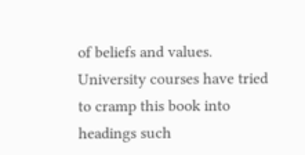of beliefs and values. University courses have tried to cramp this book into headings such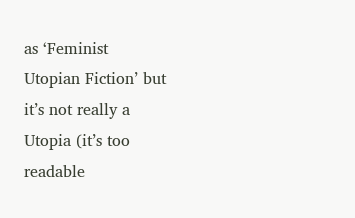as ‘Feminist Utopian Fiction’ but it’s not really a Utopia (it’s too readable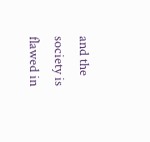and the society is flawed in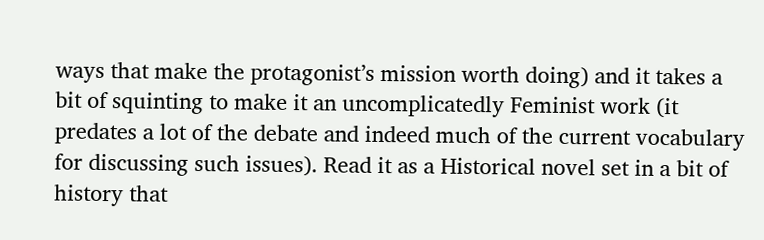ways that make the protagonist’s mission worth doing) and it takes a bit of squinting to make it an uncomplicatedly Feminist work (it predates a lot of the debate and indeed much of the current vocabulary for discussing such issues). Read it as a Historical novel set in a bit of history that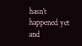hasn’t happened yet and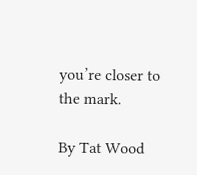you’re closer to the mark.

By Tat Wood